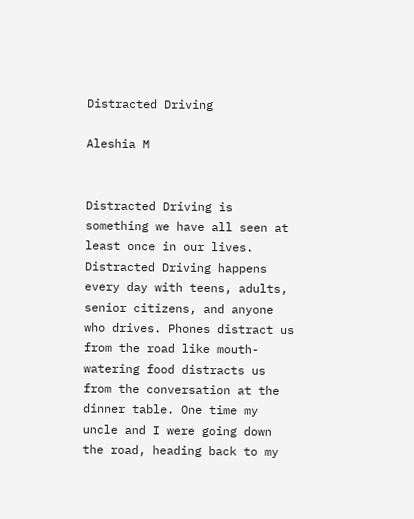Distracted Driving

Aleshia M


Distracted Driving is something we have all seen at least once in our lives. Distracted Driving happens every day with teens, adults, senior citizens, and anyone who drives. Phones distract us from the road like mouth-watering food distracts us from the conversation at the dinner table. One time my uncle and I were going down the road, heading back to my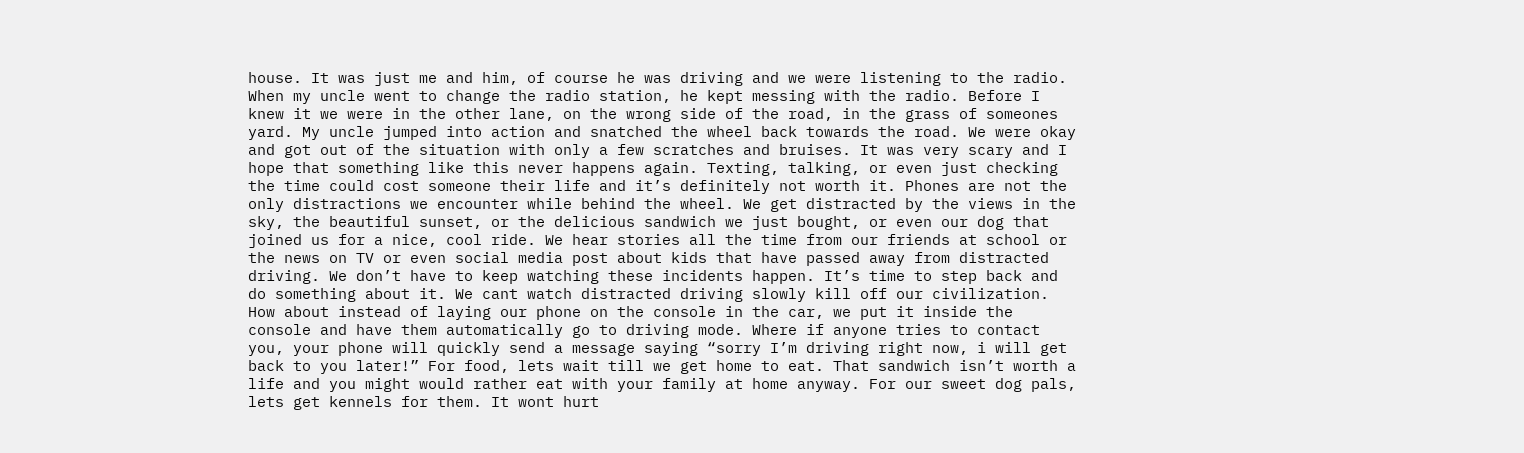house. It was just me and him, of course he was driving and we were listening to the radio. When my uncle went to change the radio station, he kept messing with the radio. Before I knew it we were in the other lane, on the wrong side of the road, in the grass of someones yard. My uncle jumped into action and snatched the wheel back towards the road. We were okay and got out of the situation with only a few scratches and bruises. It was very scary and I hope that something like this never happens again. Texting, talking, or even just checking the time could cost someone their life and it’s definitely not worth it. Phones are not the only distractions we encounter while behind the wheel. We get distracted by the views in the sky, the beautiful sunset, or the delicious sandwich we just bought, or even our dog that joined us for a nice, cool ride. We hear stories all the time from our friends at school or the news on TV or even social media post about kids that have passed away from distracted driving. We don’t have to keep watching these incidents happen. It’s time to step back and do something about it. We cant watch distracted driving slowly kill off our civilization. How about instead of laying our phone on the console in the car, we put it inside the console and have them automatically go to driving mode. Where if anyone tries to contact you, your phone will quickly send a message saying “sorry I’m driving right now, i will get back to you later!” For food, lets wait till we get home to eat. That sandwich isn’t worth a life and you might would rather eat with your family at home anyway. For our sweet dog pals, lets get kennels for them. It wont hurt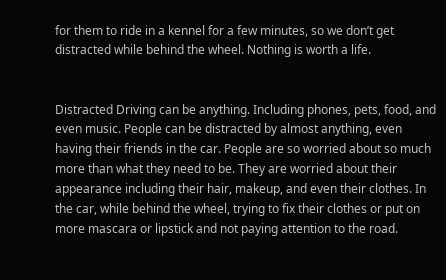for them to ride in a kennel for a few minutes, so we don’t get distracted while behind the wheel. Nothing is worth a life.


Distracted Driving can be anything. Including phones, pets, food, and even music. People can be distracted by almost anything, even having their friends in the car. People are so worried about so much more than what they need to be. They are worried about their appearance including their hair, makeup, and even their clothes. In the car, while behind the wheel, trying to fix their clothes or put on more mascara or lipstick and not paying attention to the road.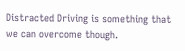Distracted Driving is something that we can overcome though.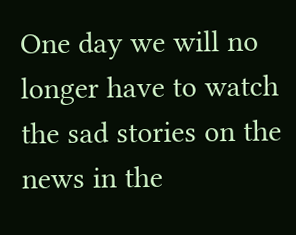One day we will no longer have to watch the sad stories on the news in the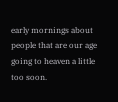early mornings about people that are our age going to heaven a little too soon.